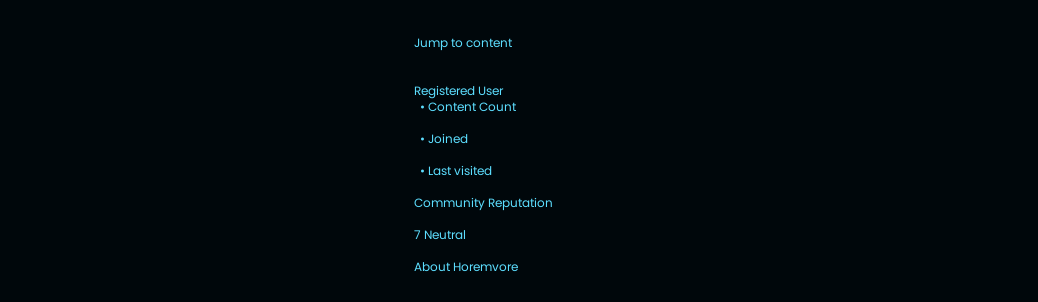Jump to content


Registered User
  • Content Count

  • Joined

  • Last visited

Community Reputation

7 Neutral

About Horemvore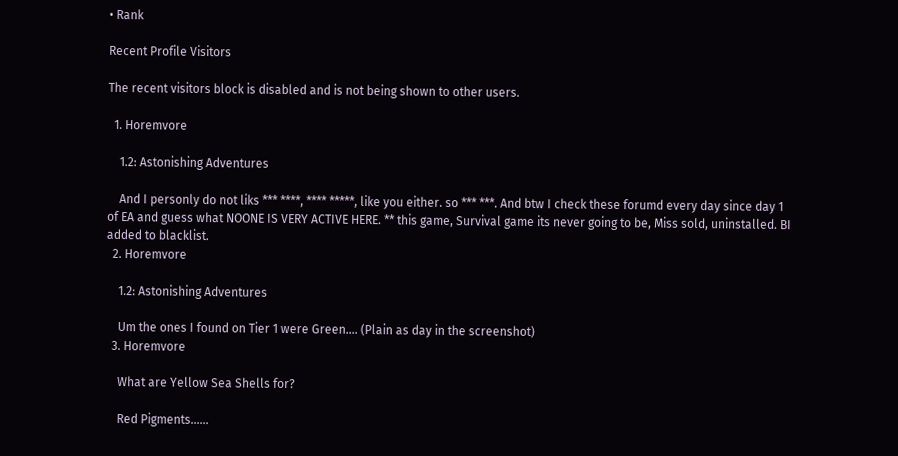• Rank

Recent Profile Visitors

The recent visitors block is disabled and is not being shown to other users.

  1. Horemvore

    1.2: Astonishing Adventures

    And I personly do not liks *** ****, **** *****, like you either. so *** ***. And btw I check these forumd every day since day 1 of EA and guess what NOONE IS VERY ACTIVE HERE. ** this game, Survival game its never going to be, Miss sold, uninstalled. BI added to blacklist.
  2. Horemvore

    1.2: Astonishing Adventures

    Um the ones I found on Tier 1 were Green.... (Plain as day in the screenshot)
  3. Horemvore

    What are Yellow Sea Shells for?

    Red Pigments......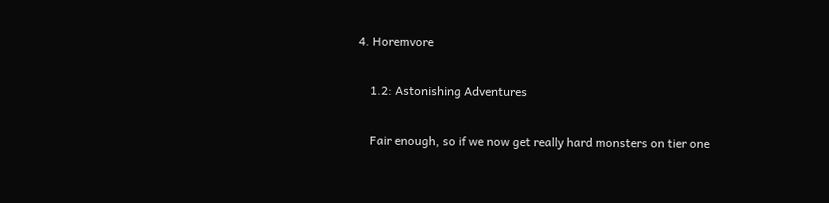4. Horemvore

    1.2: Astonishing Adventures

    Fair enough, so if we now get really hard monsters on tier one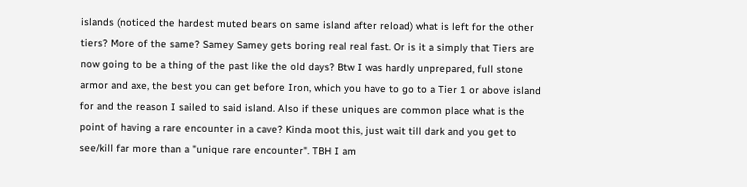islands (noticed the hardest muted bears on same island after reload) what is left for the other tiers? More of the same? Samey Samey gets boring real real fast. Or is it a simply that Tiers are now going to be a thing of the past like the old days? Btw I was hardly unprepared, full stone armor and axe, the best you can get before Iron, which you have to go to a Tier 1 or above island for and the reason I sailed to said island. Also if these uniques are common place what is the point of having a rare encounter in a cave? Kinda moot this, just wait till dark and you get to see/kill far more than a "unique rare encounter". TBH I am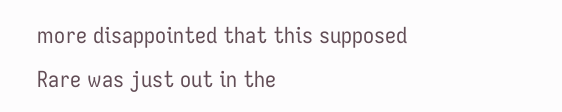more disappointed that this supposed Rare was just out in the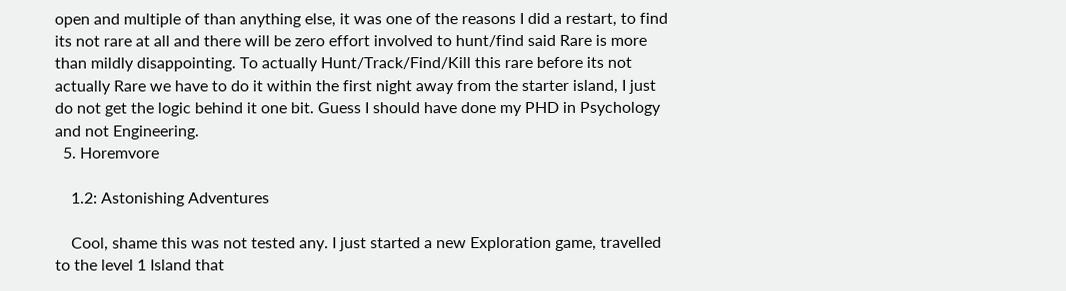open and multiple of than anything else, it was one of the reasons I did a restart, to find its not rare at all and there will be zero effort involved to hunt/find said Rare is more than mildly disappointing. To actually Hunt/Track/Find/Kill this rare before its not actually Rare we have to do it within the first night away from the starter island, I just do not get the logic behind it one bit. Guess I should have done my PHD in Psychology and not Engineering.
  5. Horemvore

    1.2: Astonishing Adventures

    Cool, shame this was not tested any. I just started a new Exploration game, travelled to the level 1 Island that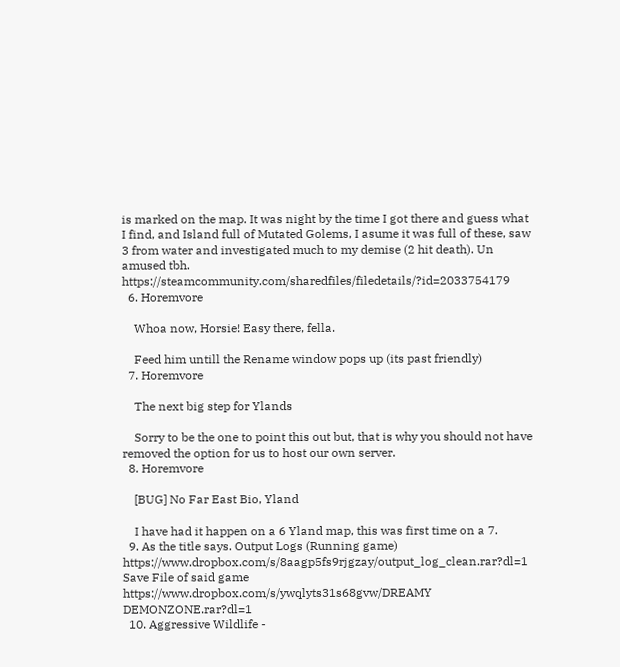is marked on the map. It was night by the time I got there and guess what I find, and Island full of Mutated Golems, I asume it was full of these, saw 3 from water and investigated much to my demise (2 hit death). Un amused tbh. https://steamcommunity.com/sharedfiles/filedetails/?id=2033754179
  6. Horemvore

    Whoa now, Horsie! Easy there, fella.

    Feed him untill the Rename window pops up (its past friendly)
  7. Horemvore

    The next big step for Ylands

    Sorry to be the one to point this out but, that is why you should not have removed the option for us to host our own server.
  8. Horemvore

    [BUG] No Far East Bio, Yland

    I have had it happen on a 6 Yland map, this was first time on a 7.
  9. As the title says. Output Logs (Running game) https://www.dropbox.com/s/8aagp5fs9rjgzay/output_log_clean.rar?dl=1 Save File of said game https://www.dropbox.com/s/ywqlyts31s68gvw/DREAMY DEMONZONE.rar?dl=1
  10. Aggressive Wildlife -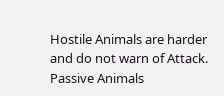Hostile Animals are harder and do not warn of Attack. Passive Animals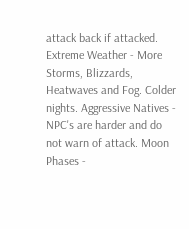attack back if attacked. Extreme Weather - More Storms, Blizzards, Heatwaves and Fog. Colder nights. Aggressive Natives - NPC's are harder and do not warn of attack. Moon Phases -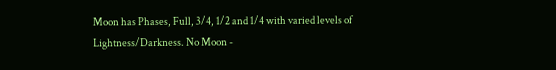Moon has Phases, Full, 3/4, 1/2 and 1/4 with varied levels of Lightness/Darkness. No Moon -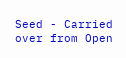Seed - Carried over from Open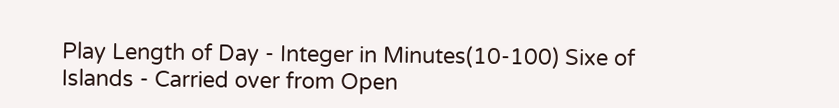Play Length of Day - Integer in Minutes(10-100) Sixe of Islands - Carried over from Open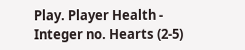Play. Player Health - Integer no. Hearts (2-5)